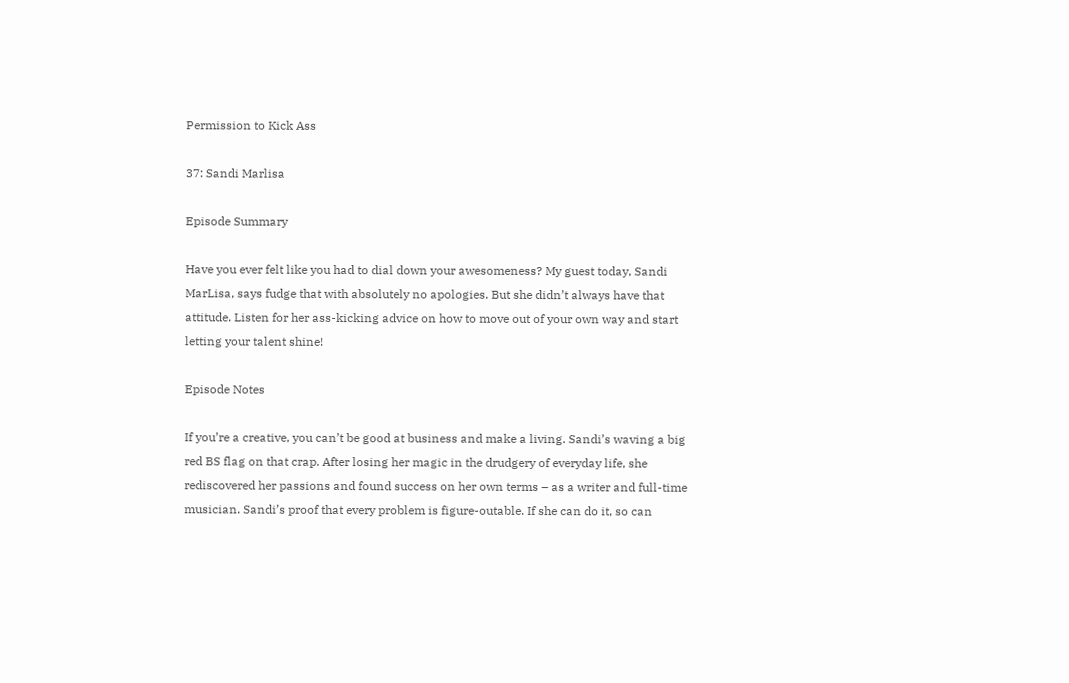Permission to Kick Ass

37: Sandi Marlisa

Episode Summary

Have you ever felt like you had to dial down your awesomeness? My guest today, Sandi MarLisa, says fudge that with absolutely no apologies. But she didn’t always have that attitude. Listen for her ass-kicking advice on how to move out of your own way and start letting your talent shine!

Episode Notes

If you’re a creative, you can’t be good at business and make a living. Sandi’s waving a big red BS flag on that crap. After losing her magic in the drudgery of everyday life, she rediscovered her passions and found success on her own terms – as a writer and full-time musician. Sandi’s proof that every problem is figure-outable. If she can do it, so can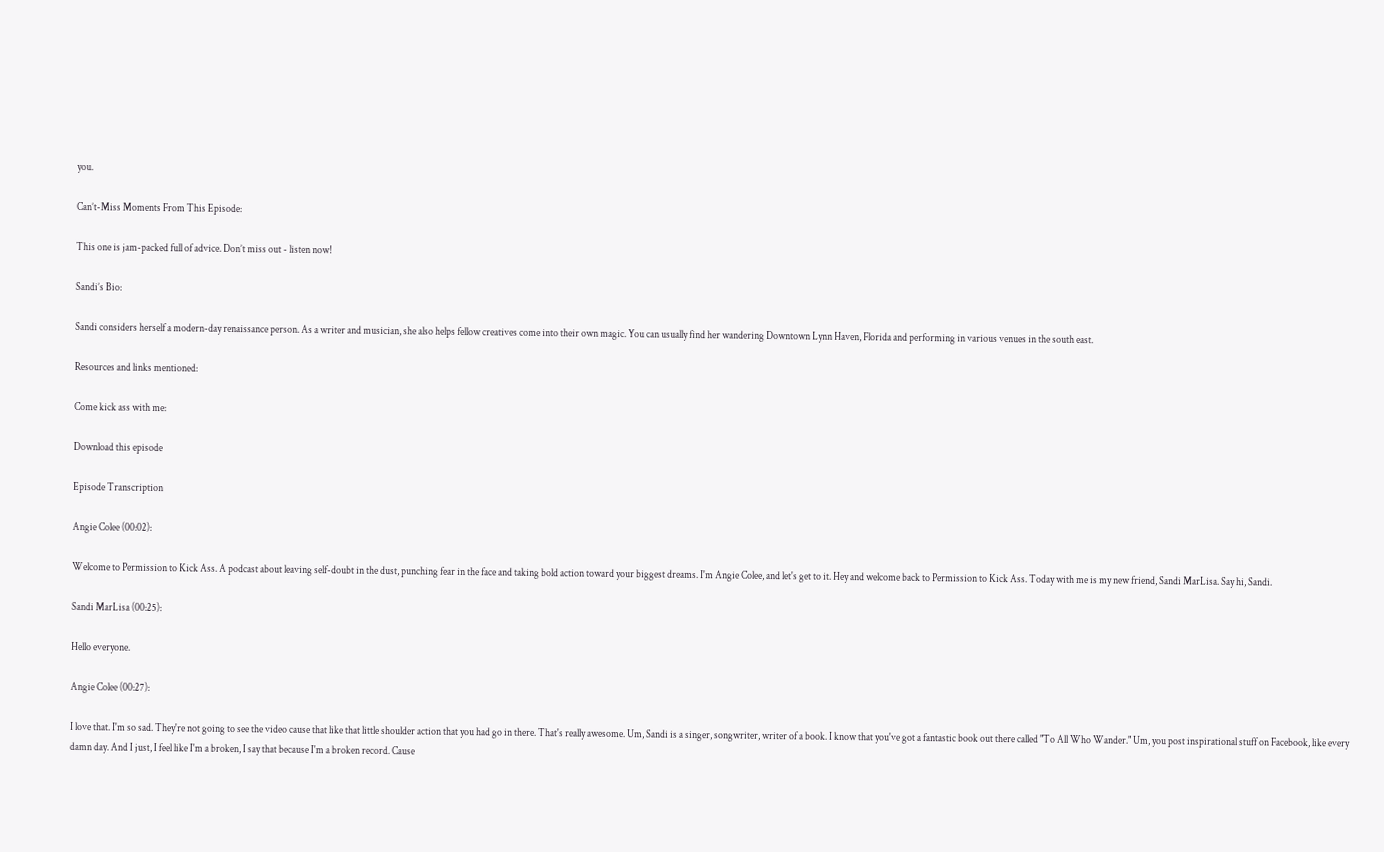you.

Can’t-Miss Moments From This Episode:

This one is jam-packed full of advice. Don’t miss out - listen now!

Sandi’s Bio:

Sandi considers herself a modern-day renaissance person. As a writer and musician, she also helps fellow creatives come into their own magic. You can usually find her wandering Downtown Lynn Haven, Florida and performing in various venues in the south east.

Resources and links mentioned:

Come kick ass with me:

Download this episode

Episode Transcription

Angie Colee (00:02):

Welcome to Permission to Kick Ass. A podcast about leaving self-doubt in the dust, punching fear in the face and taking bold action toward your biggest dreams. I'm Angie Colee, and let's get to it. Hey and welcome back to Permission to Kick Ass. Today with me is my new friend, Sandi MarLisa. Say hi, Sandi.

Sandi MarLisa (00:25):

Hello everyone.

Angie Colee (00:27):

I love that. I'm so sad. They're not going to see the video cause that like that little shoulder action that you had go in there. That's really awesome. Um, Sandi is a singer, songwriter, writer of a book. I know that you've got a fantastic book out there called "To All Who Wander." Um, you post inspirational stuff on Facebook, like every damn day. And I just, I feel like I'm a broken, I say that because I'm a broken record. Cause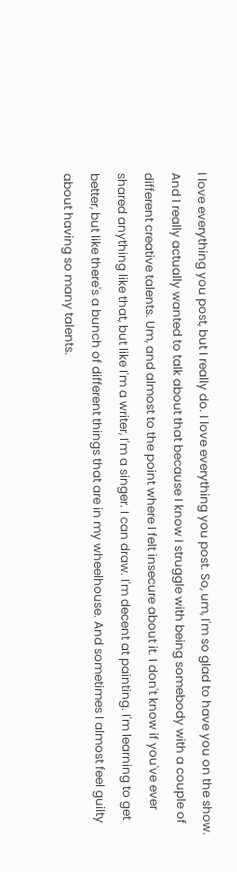I love everything you post, but I really do. I love everything you post. So, um, I'm so glad to have you on the show. And I really actually wanted to talk about that because I know I struggle with being somebody with a couple of different creative talents. Um, and almost to the point where I felt insecure about it. I don't know if you've ever shared anything like that, but like I'm a writer, I'm a singer. I can draw. I'm decent at painting. I'm learning to get better, but like there's a bunch of different things that are in my wheelhouse. And sometimes I almost feel guilty about having so many talents.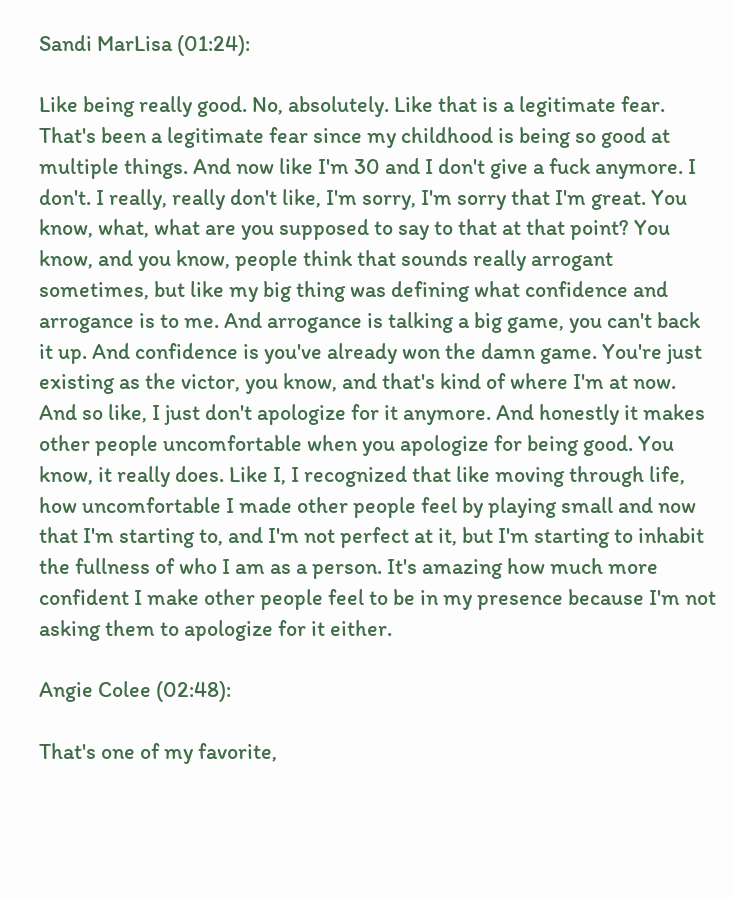Sandi MarLisa (01:24):

Like being really good. No, absolutely. Like that is a legitimate fear. That's been a legitimate fear since my childhood is being so good at multiple things. And now like I'm 30 and I don't give a fuck anymore. I don't. I really, really don't like, I'm sorry, I'm sorry that I'm great. You know, what, what are you supposed to say to that at that point? You know, and you know, people think that sounds really arrogant sometimes, but like my big thing was defining what confidence and arrogance is to me. And arrogance is talking a big game, you can't back it up. And confidence is you've already won the damn game. You're just existing as the victor, you know, and that's kind of where I'm at now. And so like, I just don't apologize for it anymore. And honestly it makes other people uncomfortable when you apologize for being good. You know, it really does. Like I, I recognized that like moving through life, how uncomfortable I made other people feel by playing small and now that I'm starting to, and I'm not perfect at it, but I'm starting to inhabit the fullness of who I am as a person. It's amazing how much more confident I make other people feel to be in my presence because I'm not asking them to apologize for it either.

Angie Colee (02:48):

That's one of my favorite,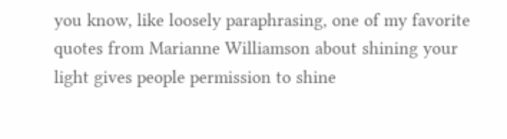you know, like loosely paraphrasing, one of my favorite quotes from Marianne Williamson about shining your light gives people permission to shine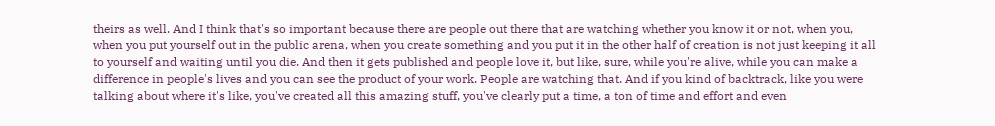theirs as well. And I think that's so important because there are people out there that are watching whether you know it or not, when you, when you put yourself out in the public arena, when you create something and you put it in the other half of creation is not just keeping it all to yourself and waiting until you die. And then it gets published and people love it, but like, sure, while you're alive, while you can make a difference in people's lives and you can see the product of your work. People are watching that. And if you kind of backtrack, like you were talking about where it's like, you've created all this amazing stuff, you've clearly put a time, a ton of time and effort and even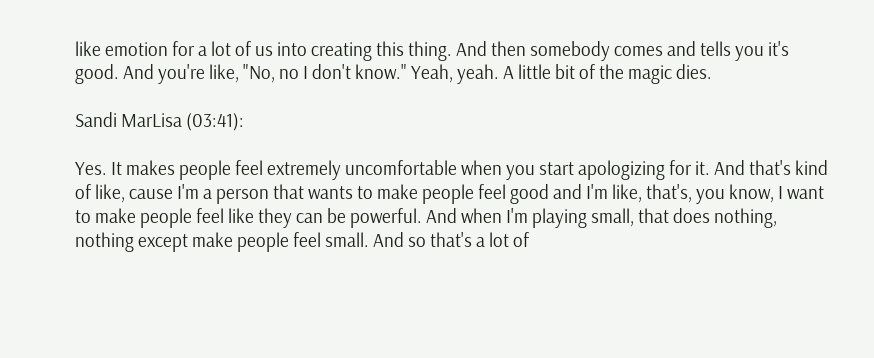like emotion for a lot of us into creating this thing. And then somebody comes and tells you it's good. And you're like, "No, no I don't know." Yeah, yeah. A little bit of the magic dies.

Sandi MarLisa (03:41):

Yes. It makes people feel extremely uncomfortable when you start apologizing for it. And that's kind of like, cause I'm a person that wants to make people feel good and I'm like, that's, you know, I want to make people feel like they can be powerful. And when I'm playing small, that does nothing, nothing except make people feel small. And so that's a lot of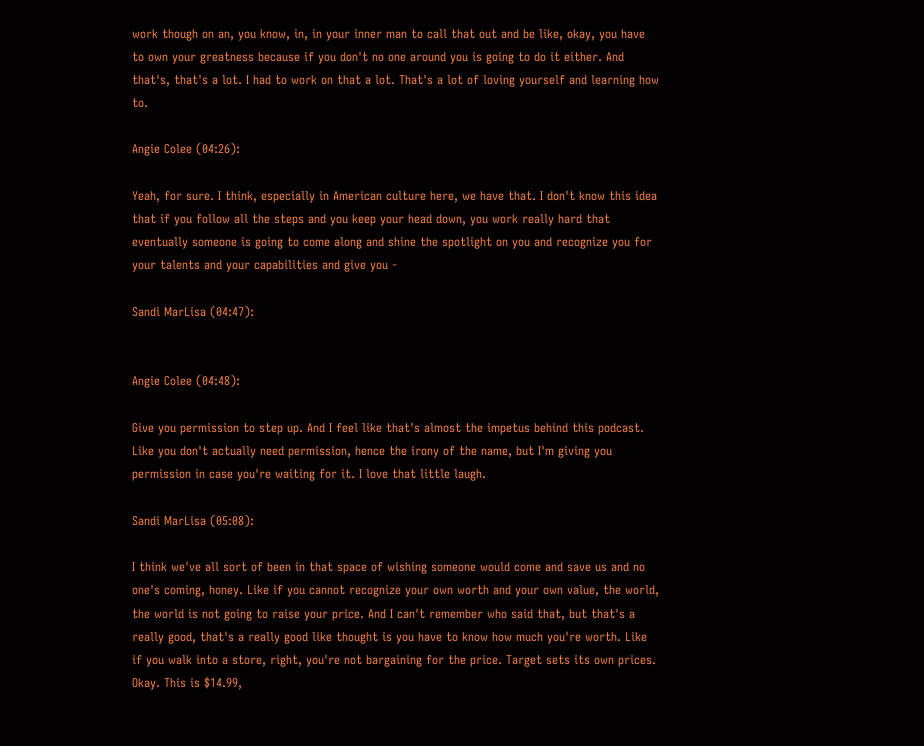work though on an, you know, in, in your inner man to call that out and be like, okay, you have to own your greatness because if you don't no one around you is going to do it either. And that's, that's a lot. I had to work on that a lot. That's a lot of loving yourself and learning how to.

Angie Colee (04:26):

Yeah, for sure. I think, especially in American culture here, we have that. I don't know this idea that if you follow all the steps and you keep your head down, you work really hard that eventually someone is going to come along and shine the spotlight on you and recognize you for your talents and your capabilities and give you -

Sandi MarLisa (04:47):


Angie Colee (04:48):

Give you permission to step up. And I feel like that's almost the impetus behind this podcast. Like you don't actually need permission, hence the irony of the name, but I'm giving you permission in case you're waiting for it. I love that little laugh.

Sandi MarLisa (05:08):

I think we've all sort of been in that space of wishing someone would come and save us and no one's coming, honey. Like if you cannot recognize your own worth and your own value, the world, the world is not going to raise your price. And I can't remember who said that, but that's a really good, that's a really good like thought is you have to know how much you're worth. Like if you walk into a store, right, you're not bargaining for the price. Target sets its own prices. Okay. This is $14.99,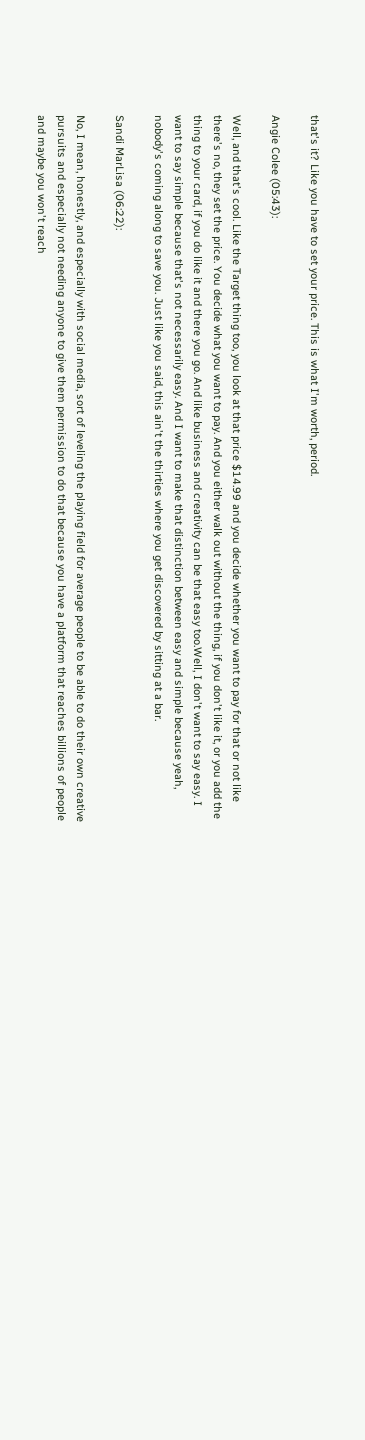that's it? Like you have to set your price. This is what I'm worth, period.

Angie Colee (05:43):

Well, and that's cool. Like the Target thing too, you look at that price $14.99 and you decide whether you want to pay for that or not like there's no, they set the price. You decide what you want to pay. And you either walk out without the thing, if you don't like it, or you add the thing to your card, if you do like it and there you go. And like business and creativity can be that easy too.Well, I don't want to say easy. I want to say simple because that's not necessarily easy. And I want to make that distinction between easy and simple because yeah, nobody's coming along to save you. Just like you said, this ain't the thirties where you get discovered by sitting at a bar.

Sandi MarLisa (06:22):

No, I mean, honestly, and especially with social media, sort of leveling the playing field for average people to be able to do their own creative pursuits and especially not needing anyone to give them permission to do that because you have a platform that reaches billions of people and maybe you won't reach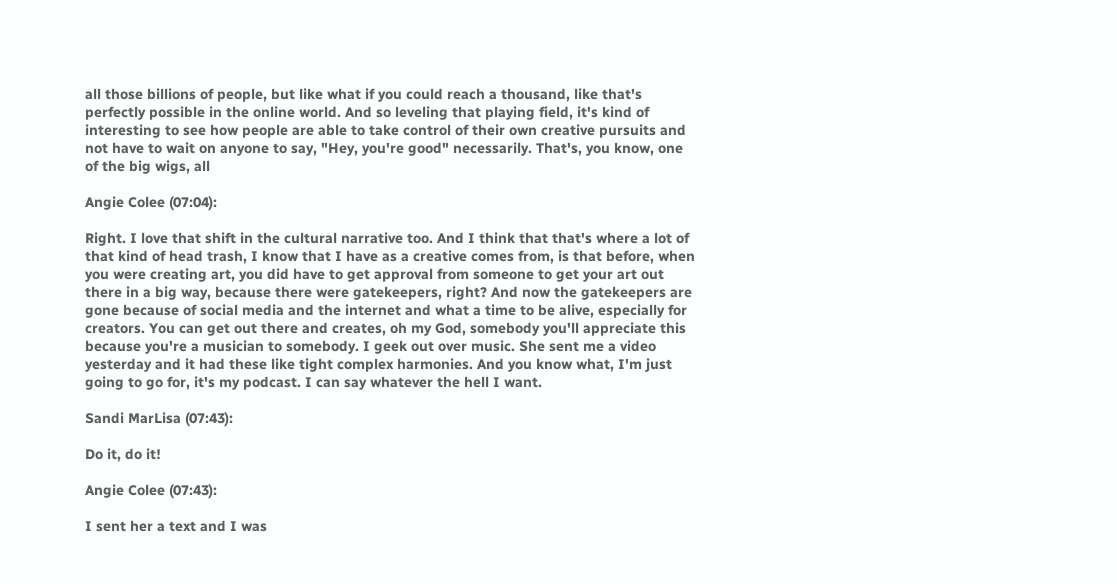all those billions of people, but like what if you could reach a thousand, like that's perfectly possible in the online world. And so leveling that playing field, it's kind of interesting to see how people are able to take control of their own creative pursuits and not have to wait on anyone to say, "Hey, you're good" necessarily. That's, you know, one of the big wigs, all

Angie Colee (07:04):

Right. I love that shift in the cultural narrative too. And I think that that's where a lot of that kind of head trash, I know that I have as a creative comes from, is that before, when you were creating art, you did have to get approval from someone to get your art out there in a big way, because there were gatekeepers, right? And now the gatekeepers are gone because of social media and the internet and what a time to be alive, especially for creators. You can get out there and creates, oh my God, somebody you'll appreciate this because you're a musician to somebody. I geek out over music. She sent me a video yesterday and it had these like tight complex harmonies. And you know what, I'm just going to go for, it's my podcast. I can say whatever the hell I want.

Sandi MarLisa (07:43):

Do it, do it!

Angie Colee (07:43):

I sent her a text and I was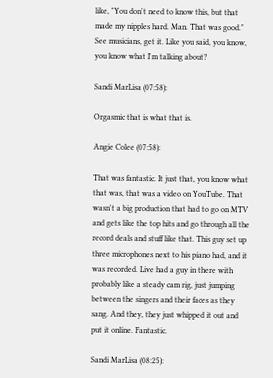like, "You don't need to know this, but that made my nipples hard. Man. That was good." See musicians, get it. Like you said, you know, you know what I'm talking about?

Sandi MarLisa (07:58):

Orgasmic that is what that is.

Angie Colee (07:58):

That was fantastic. It just that, you know what that was, that was a video on YouTube. That wasn't a big production that had to go on MTV and gets like the top hits and go through all the record deals and stuff like that. This guy set up three microphones next to his piano had, and it was recorded. Live had a guy in there with probably like a steady cam rig, just jumping between the singers and their faces as they sang. And they, they just whipped it out and put it online. Fantastic.

Sandi MarLisa (08:25):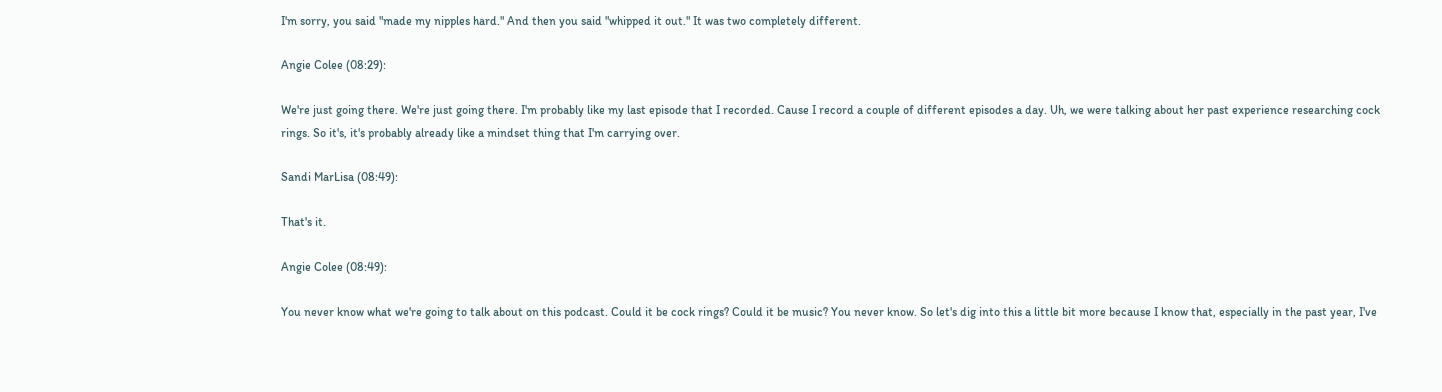I'm sorry, you said "made my nipples hard." And then you said "whipped it out." It was two completely different.

Angie Colee (08:29):

We're just going there. We're just going there. I'm probably like my last episode that I recorded. Cause I record a couple of different episodes a day. Uh, we were talking about her past experience researching cock rings. So it's, it's probably already like a mindset thing that I'm carrying over.

Sandi MarLisa (08:49):

That's it.

Angie Colee (08:49):

You never know what we're going to talk about on this podcast. Could it be cock rings? Could it be music? You never know. So let's dig into this a little bit more because I know that, especially in the past year, I've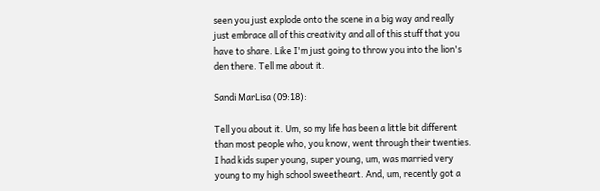seen you just explode onto the scene in a big way and really just embrace all of this creativity and all of this stuff that you have to share. Like I'm just going to throw you into the lion's den there. Tell me about it.

Sandi MarLisa (09:18):

Tell you about it. Um, so my life has been a little bit different than most people who, you know, went through their twenties. I had kids super young, super young, um, was married very young to my high school sweetheart. And, um, recently got a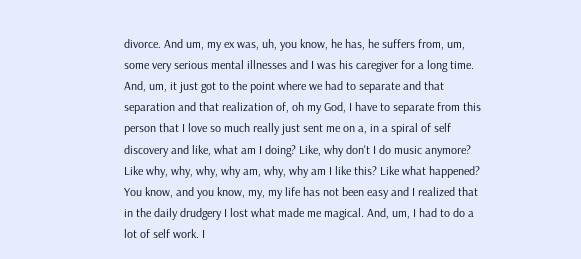divorce. And um, my ex was, uh, you know, he has, he suffers from, um, some very serious mental illnesses and I was his caregiver for a long time. And, um, it just got to the point where we had to separate and that separation and that realization of, oh my God, I have to separate from this person that I love so much really just sent me on a, in a spiral of self discovery and like, what am I doing? Like, why don't I do music anymore? Like why, why, why, why am, why, why am I like this? Like what happened? You know, and you know, my, my life has not been easy and I realized that in the daily drudgery I lost what made me magical. And, um, I had to do a lot of self work. I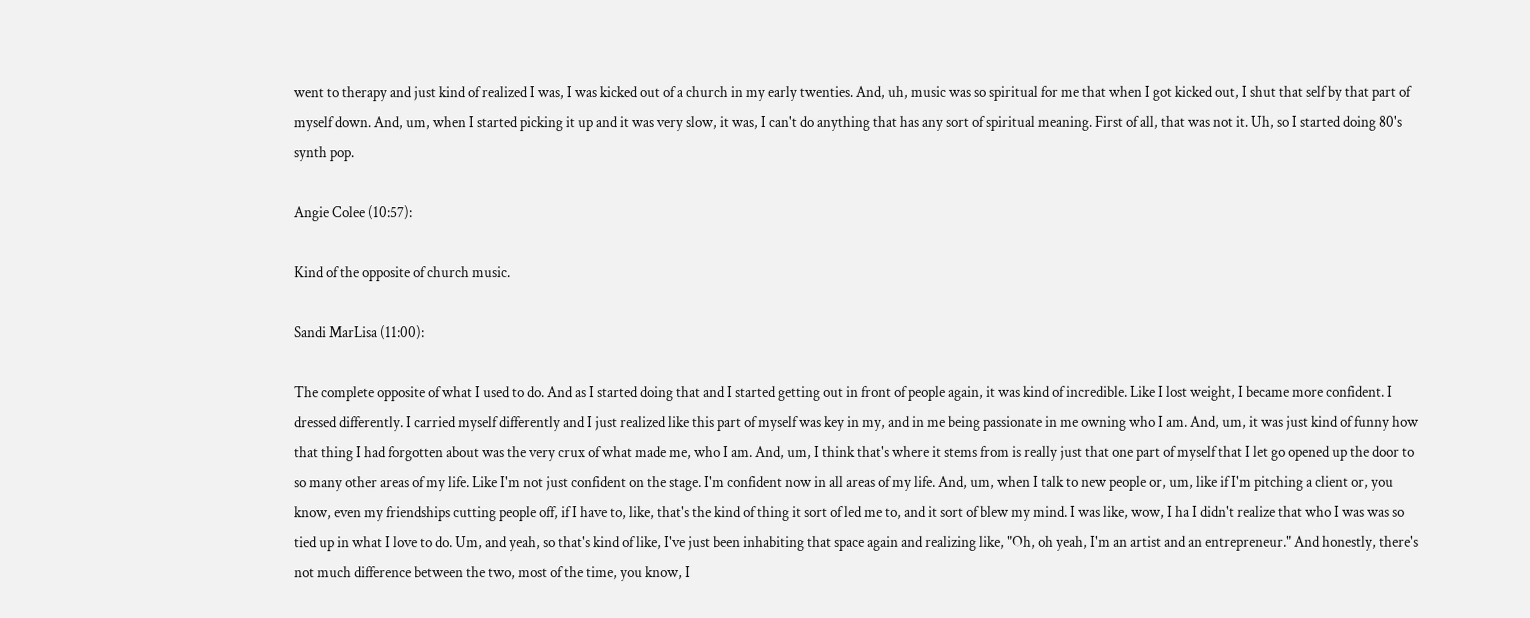went to therapy and just kind of realized I was, I was kicked out of a church in my early twenties. And, uh, music was so spiritual for me that when I got kicked out, I shut that self by that part of myself down. And, um, when I started picking it up and it was very slow, it was, I can't do anything that has any sort of spiritual meaning. First of all, that was not it. Uh, so I started doing 80's synth pop.

Angie Colee (10:57):

Kind of the opposite of church music.

Sandi MarLisa (11:00):

The complete opposite of what I used to do. And as I started doing that and I started getting out in front of people again, it was kind of incredible. Like I lost weight, I became more confident. I dressed differently. I carried myself differently and I just realized like this part of myself was key in my, and in me being passionate in me owning who I am. And, um, it was just kind of funny how that thing I had forgotten about was the very crux of what made me, who I am. And, um, I think that's where it stems from is really just that one part of myself that I let go opened up the door to so many other areas of my life. Like I'm not just confident on the stage. I'm confident now in all areas of my life. And, um, when I talk to new people or, um, like if I'm pitching a client or, you know, even my friendships cutting people off, if I have to, like, that's the kind of thing it sort of led me to, and it sort of blew my mind. I was like, wow, I ha I didn't realize that who I was was so tied up in what I love to do. Um, and yeah, so that's kind of like, I've just been inhabiting that space again and realizing like, "Oh, oh yeah, I'm an artist and an entrepreneur." And honestly, there's not much difference between the two, most of the time, you know, I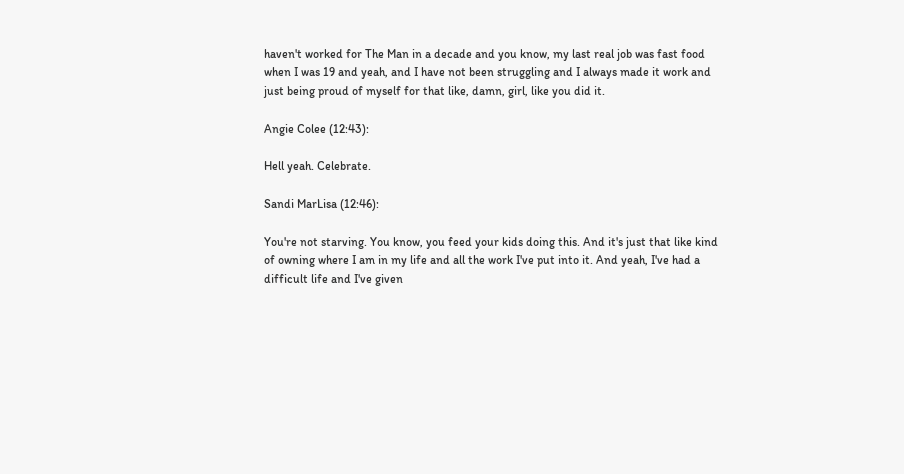haven't worked for The Man in a decade and you know, my last real job was fast food when I was 19 and yeah, and I have not been struggling and I always made it work and just being proud of myself for that like, damn, girl, like you did it.

Angie Colee (12:43):

Hell yeah. Celebrate.

Sandi MarLisa (12:46):

You're not starving. You know, you feed your kids doing this. And it's just that like kind of owning where I am in my life and all the work I've put into it. And yeah, I've had a difficult life and I've given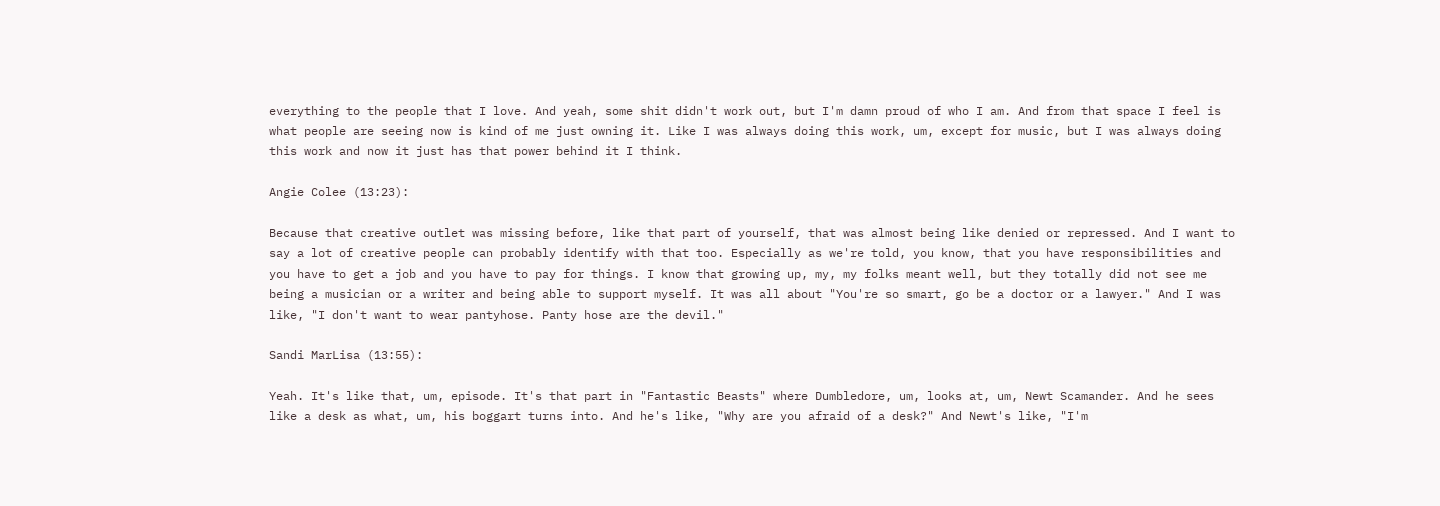everything to the people that I love. And yeah, some shit didn't work out, but I'm damn proud of who I am. And from that space I feel is what people are seeing now is kind of me just owning it. Like I was always doing this work, um, except for music, but I was always doing this work and now it just has that power behind it I think.

Angie Colee (13:23):

Because that creative outlet was missing before, like that part of yourself, that was almost being like denied or repressed. And I want to say a lot of creative people can probably identify with that too. Especially as we're told, you know, that you have responsibilities and you have to get a job and you have to pay for things. I know that growing up, my, my folks meant well, but they totally did not see me being a musician or a writer and being able to support myself. It was all about "You're so smart, go be a doctor or a lawyer." And I was like, "I don't want to wear pantyhose. Panty hose are the devil."

Sandi MarLisa (13:55):

Yeah. It's like that, um, episode. It's that part in "Fantastic Beasts" where Dumbledore, um, looks at, um, Newt Scamander. And he sees like a desk as what, um, his boggart turns into. And he's like, "Why are you afraid of a desk?" And Newt's like, "I'm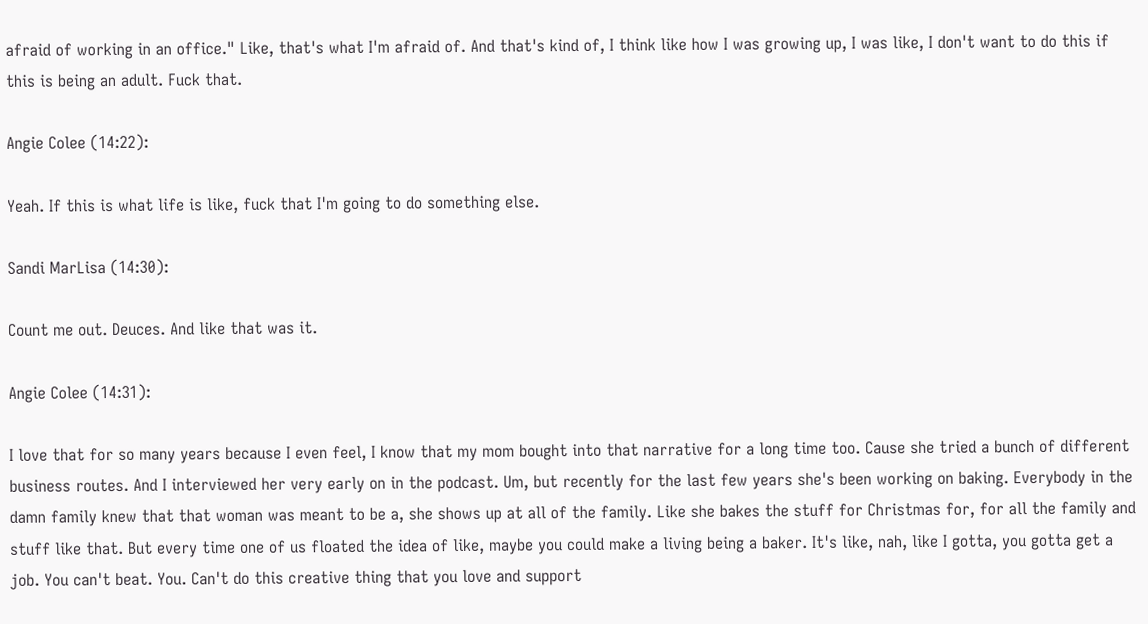afraid of working in an office." Like, that's what I'm afraid of. And that's kind of, I think like how I was growing up, I was like, I don't want to do this if this is being an adult. Fuck that.

Angie Colee (14:22):

Yeah. If this is what life is like, fuck that I'm going to do something else.

Sandi MarLisa (14:30):

Count me out. Deuces. And like that was it.

Angie Colee (14:31):

I love that for so many years because I even feel, I know that my mom bought into that narrative for a long time too. Cause she tried a bunch of different business routes. And I interviewed her very early on in the podcast. Um, but recently for the last few years she's been working on baking. Everybody in the damn family knew that that woman was meant to be a, she shows up at all of the family. Like she bakes the stuff for Christmas for, for all the family and stuff like that. But every time one of us floated the idea of like, maybe you could make a living being a baker. It's like, nah, like I gotta, you gotta get a job. You can't beat. You. Can't do this creative thing that you love and support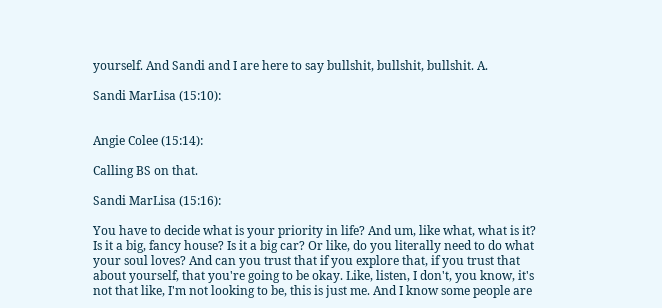yourself. And Sandi and I are here to say bullshit, bullshit, bullshit. A.

Sandi MarLisa (15:10):


Angie Colee (15:14):

Calling BS on that.

Sandi MarLisa (15:16):

You have to decide what is your priority in life? And um, like what, what is it? Is it a big, fancy house? Is it a big car? Or like, do you literally need to do what your soul loves? And can you trust that if you explore that, if you trust that about yourself, that you're going to be okay. Like, listen, I don't, you know, it's not that like, I'm not looking to be, this is just me. And I know some people are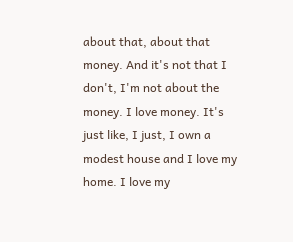about that, about that money. And it's not that I don't, I'm not about the money. I love money. It's just like, I just, I own a modest house and I love my home. I love my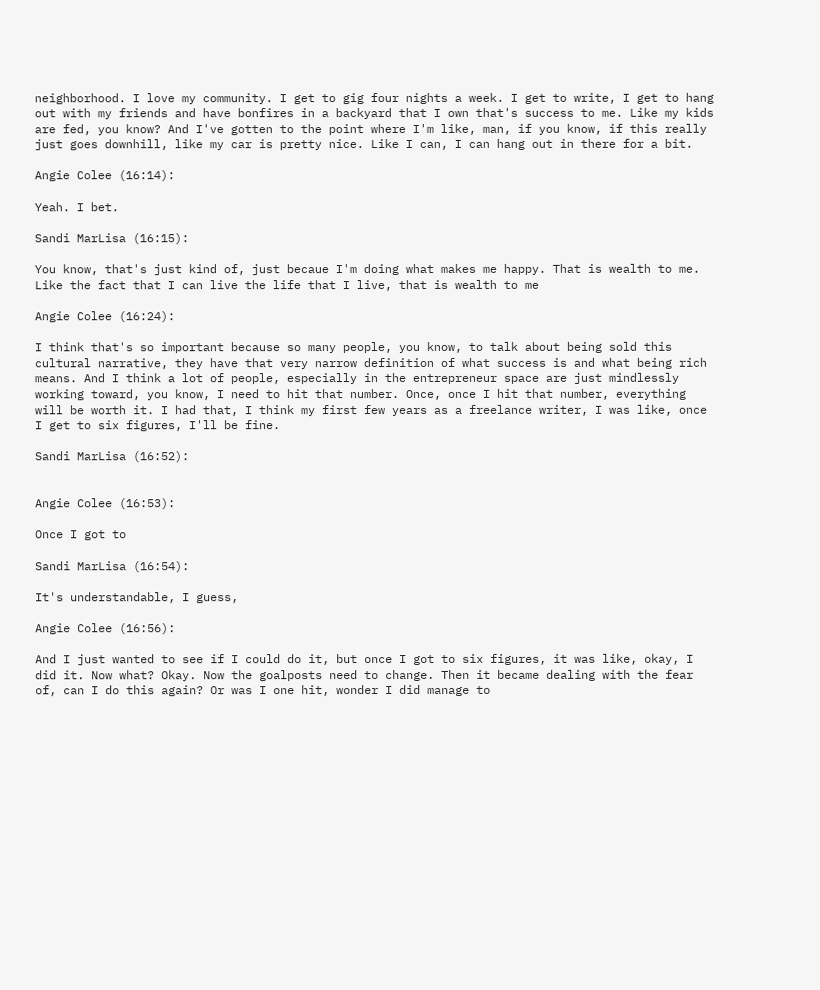neighborhood. I love my community. I get to gig four nights a week. I get to write, I get to hang out with my friends and have bonfires in a backyard that I own that's success to me. Like my kids are fed, you know? And I've gotten to the point where I'm like, man, if you know, if this really just goes downhill, like my car is pretty nice. Like I can, I can hang out in there for a bit.

Angie Colee (16:14):

Yeah. I bet.

Sandi MarLisa (16:15):

You know, that's just kind of, just becaue I'm doing what makes me happy. That is wealth to me. Like the fact that I can live the life that I live, that is wealth to me

Angie Colee (16:24):

I think that's so important because so many people, you know, to talk about being sold this cultural narrative, they have that very narrow definition of what success is and what being rich means. And I think a lot of people, especially in the entrepreneur space are just mindlessly working toward, you know, I need to hit that number. Once, once I hit that number, everything will be worth it. I had that, I think my first few years as a freelance writer, I was like, once I get to six figures, I'll be fine.

Sandi MarLisa (16:52):


Angie Colee (16:53):

Once I got to

Sandi MarLisa (16:54):

It's understandable, I guess,

Angie Colee (16:56):

And I just wanted to see if I could do it, but once I got to six figures, it was like, okay, I did it. Now what? Okay. Now the goalposts need to change. Then it became dealing with the fear of, can I do this again? Or was I one hit, wonder I did manage to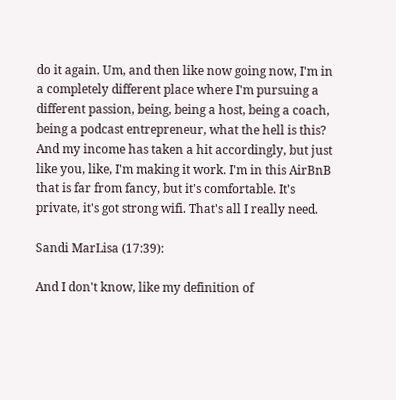do it again. Um, and then like now going now, I'm in a completely different place where I'm pursuing a different passion, being, being a host, being a coach, being a podcast entrepreneur, what the hell is this? And my income has taken a hit accordingly, but just like you, like, I'm making it work. I'm in this AirBnB that is far from fancy, but it's comfortable. It's private, it's got strong wifi. That's all I really need.

Sandi MarLisa (17:39):

And I don't know, like my definition of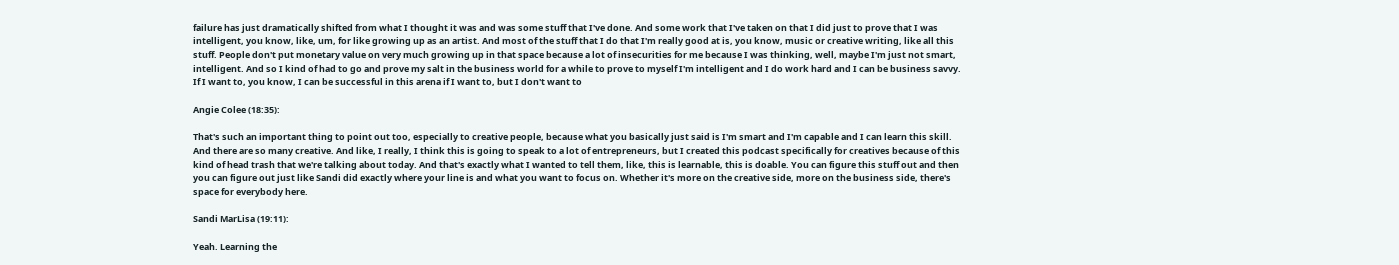failure has just dramatically shifted from what I thought it was and was some stuff that I've done. And some work that I've taken on that I did just to prove that I was intelligent, you know, like, um, for like growing up as an artist. And most of the stuff that I do that I'm really good at is, you know, music or creative writing, like all this stuff. People don't put monetary value on very much growing up in that space because a lot of insecurities for me because I was thinking, well, maybe I'm just not smart, intelligent. And so I kind of had to go and prove my salt in the business world for a while to prove to myself I'm intelligent and I do work hard and I can be business savvy. If I want to, you know, I can be successful in this arena if I want to, but I don't want to

Angie Colee (18:35):

That's such an important thing to point out too, especially to creative people, because what you basically just said is I'm smart and I'm capable and I can learn this skill. And there are so many creative. And like, I really, I think this is going to speak to a lot of entrepreneurs, but I created this podcast specifically for creatives because of this kind of head trash that we're talking about today. And that's exactly what I wanted to tell them, like, this is learnable, this is doable. You can figure this stuff out and then you can figure out just like Sandi did exactly where your line is and what you want to focus on. Whether it's more on the creative side, more on the business side, there's space for everybody here.

Sandi MarLisa (19:11):

Yeah. Learning the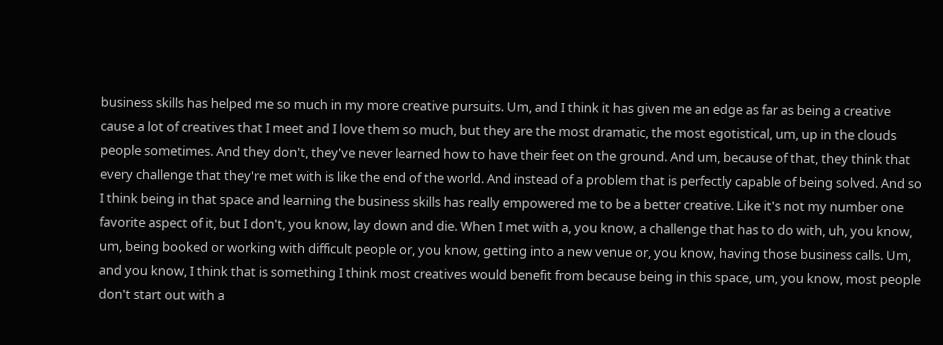business skills has helped me so much in my more creative pursuits. Um, and I think it has given me an edge as far as being a creative cause a lot of creatives that I meet and I love them so much, but they are the most dramatic, the most egotistical, um, up in the clouds people sometimes. And they don't, they've never learned how to have their feet on the ground. And um, because of that, they think that every challenge that they're met with is like the end of the world. And instead of a problem that is perfectly capable of being solved. And so I think being in that space and learning the business skills has really empowered me to be a better creative. Like it's not my number one favorite aspect of it, but I don't, you know, lay down and die. When I met with a, you know, a challenge that has to do with, uh, you know, um, being booked or working with difficult people or, you know, getting into a new venue or, you know, having those business calls. Um, and you know, I think that is something I think most creatives would benefit from because being in this space, um, you know, most people don't start out with a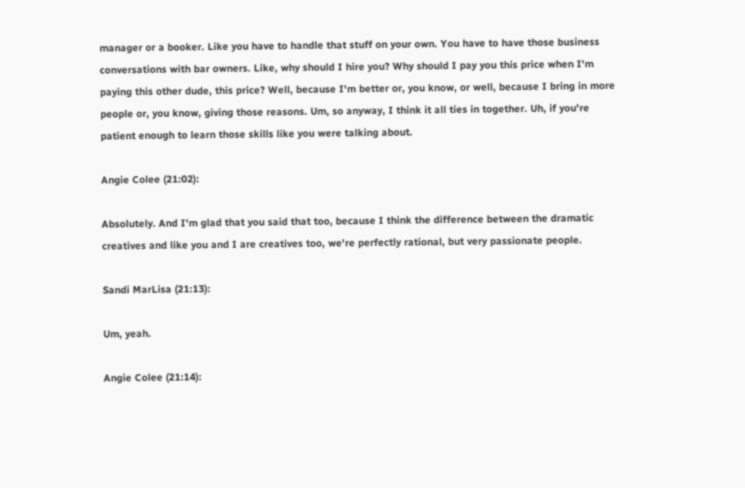manager or a booker. Like you have to handle that stuff on your own. You have to have those business conversations with bar owners. Like, why should I hire you? Why should I pay you this price when I'm paying this other dude, this price? Well, because I'm better or, you know, or well, because I bring in more people or, you know, giving those reasons. Um, so anyway, I think it all ties in together. Uh, if you're patient enough to learn those skills like you were talking about.

Angie Colee (21:02):

Absolutely. And I'm glad that you said that too, because I think the difference between the dramatic creatives and like you and I are creatives too, we're perfectly rational, but very passionate people.

Sandi MarLisa (21:13):

Um, yeah.

Angie Colee (21:14):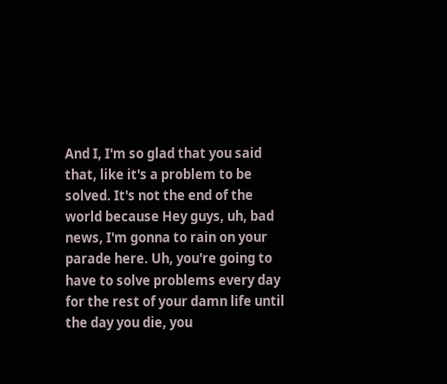And I, I'm so glad that you said that, like it's a problem to be solved. It's not the end of the world because Hey guys, uh, bad news, I'm gonna to rain on your parade here. Uh, you're going to have to solve problems every day for the rest of your damn life until the day you die, you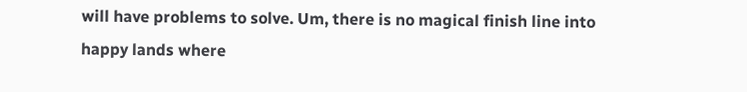will have problems to solve. Um, there is no magical finish line into happy lands where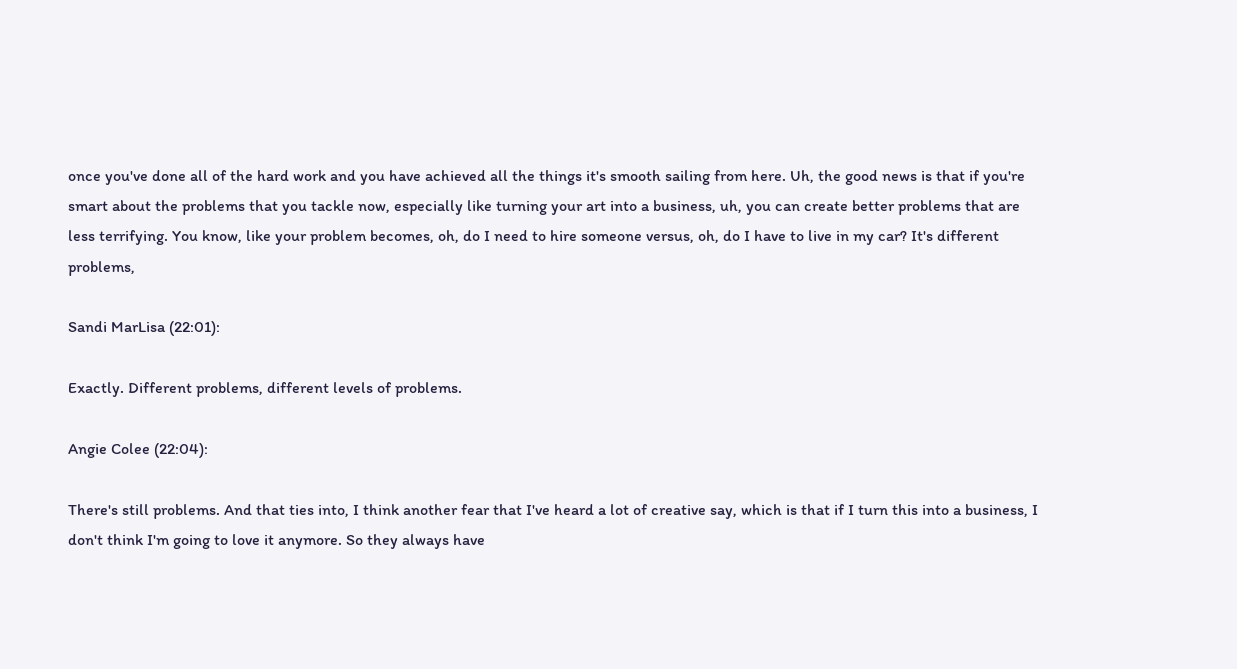once you've done all of the hard work and you have achieved all the things it's smooth sailing from here. Uh, the good news is that if you're smart about the problems that you tackle now, especially like turning your art into a business, uh, you can create better problems that are less terrifying. You know, like your problem becomes, oh, do I need to hire someone versus, oh, do I have to live in my car? It's different problems,

Sandi MarLisa (22:01):

Exactly. Different problems, different levels of problems.

Angie Colee (22:04):

There's still problems. And that ties into, I think another fear that I've heard a lot of creative say, which is that if I turn this into a business, I don't think I'm going to love it anymore. So they always have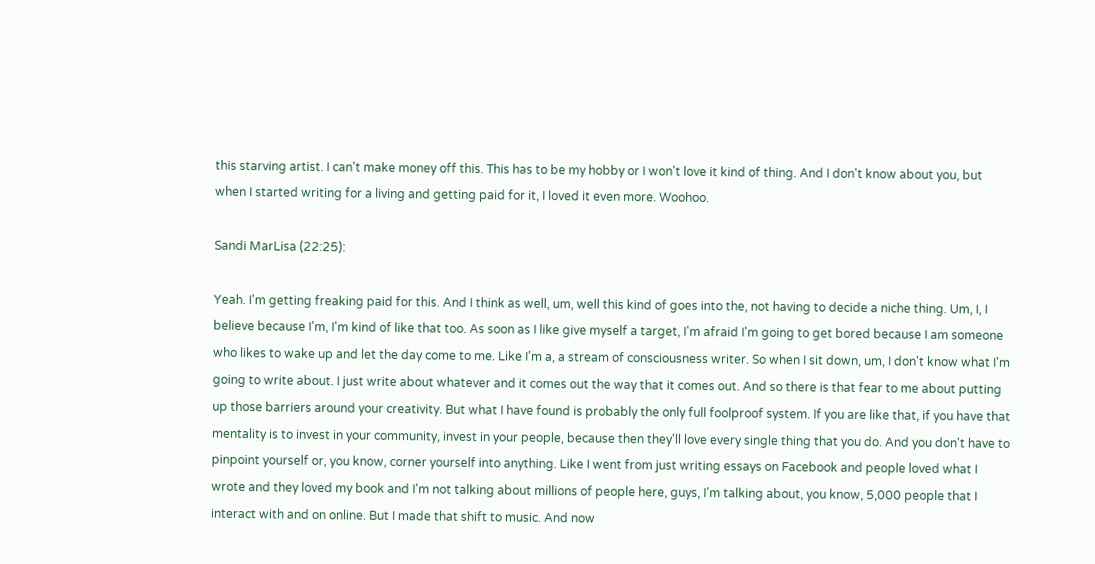this starving artist. I can't make money off this. This has to be my hobby or I won't love it kind of thing. And I don't know about you, but when I started writing for a living and getting paid for it, I loved it even more. Woohoo.

Sandi MarLisa (22:25):

Yeah. I'm getting freaking paid for this. And I think as well, um, well this kind of goes into the, not having to decide a niche thing. Um, I, I believe because I'm, I'm kind of like that too. As soon as I like give myself a target, I'm afraid I'm going to get bored because I am someone who likes to wake up and let the day come to me. Like I'm a, a stream of consciousness writer. So when I sit down, um, I don't know what I'm going to write about. I just write about whatever and it comes out the way that it comes out. And so there is that fear to me about putting up those barriers around your creativity. But what I have found is probably the only full foolproof system. If you are like that, if you have that mentality is to invest in your community, invest in your people, because then they'll love every single thing that you do. And you don't have to pinpoint yourself or, you know, corner yourself into anything. Like I went from just writing essays on Facebook and people loved what I wrote and they loved my book and I'm not talking about millions of people here, guys, I'm talking about, you know, 5,000 people that I interact with and on online. But I made that shift to music. And now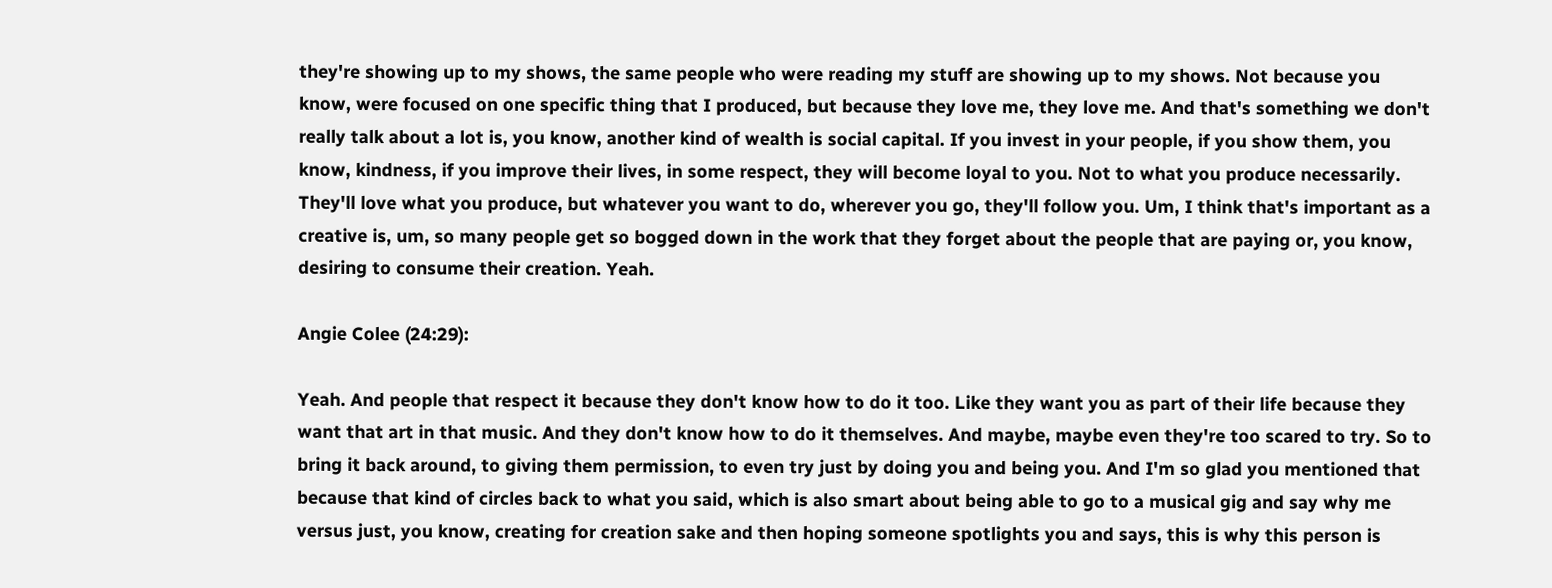they're showing up to my shows, the same people who were reading my stuff are showing up to my shows. Not because you know, were focused on one specific thing that I produced, but because they love me, they love me. And that's something we don't really talk about a lot is, you know, another kind of wealth is social capital. If you invest in your people, if you show them, you know, kindness, if you improve their lives, in some respect, they will become loyal to you. Not to what you produce necessarily. They'll love what you produce, but whatever you want to do, wherever you go, they'll follow you. Um, I think that's important as a creative is, um, so many people get so bogged down in the work that they forget about the people that are paying or, you know, desiring to consume their creation. Yeah.

Angie Colee (24:29):

Yeah. And people that respect it because they don't know how to do it too. Like they want you as part of their life because they want that art in that music. And they don't know how to do it themselves. And maybe, maybe even they're too scared to try. So to bring it back around, to giving them permission, to even try just by doing you and being you. And I'm so glad you mentioned that because that kind of circles back to what you said, which is also smart about being able to go to a musical gig and say why me versus just, you know, creating for creation sake and then hoping someone spotlights you and says, this is why this person is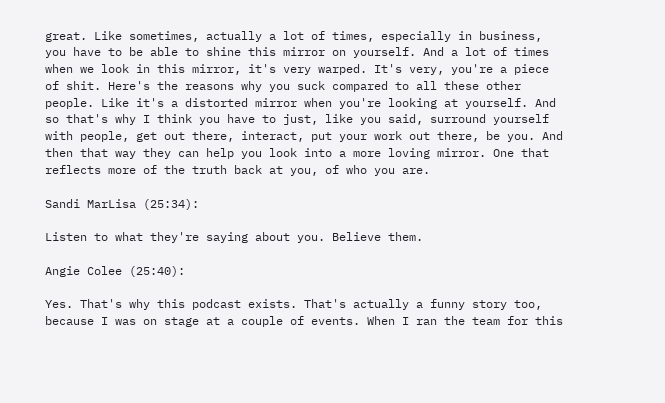great. Like sometimes, actually a lot of times, especially in business, you have to be able to shine this mirror on yourself. And a lot of times when we look in this mirror, it's very warped. It's very, you're a piece of shit. Here's the reasons why you suck compared to all these other people. Like it's a distorted mirror when you're looking at yourself. And so that's why I think you have to just, like you said, surround yourself with people, get out there, interact, put your work out there, be you. And then that way they can help you look into a more loving mirror. One that reflects more of the truth back at you, of who you are.

Sandi MarLisa (25:34):

Listen to what they're saying about you. Believe them.

Angie Colee (25:40):

Yes. That's why this podcast exists. That's actually a funny story too, because I was on stage at a couple of events. When I ran the team for this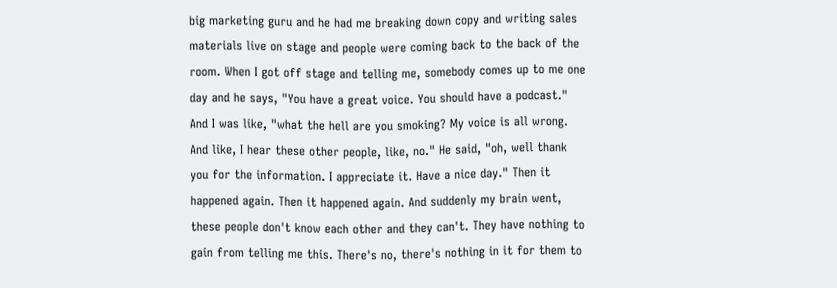big marketing guru and he had me breaking down copy and writing sales materials live on stage and people were coming back to the back of the room. When I got off stage and telling me, somebody comes up to me one day and he says, "You have a great voice. You should have a podcast." And I was like, "what the hell are you smoking? My voice is all wrong. And like, I hear these other people, like, no." He said, "oh, well thank you for the information. I appreciate it. Have a nice day." Then it happened again. Then it happened again. And suddenly my brain went, these people don't know each other and they can't. They have nothing to gain from telling me this. There's no, there's nothing in it for them to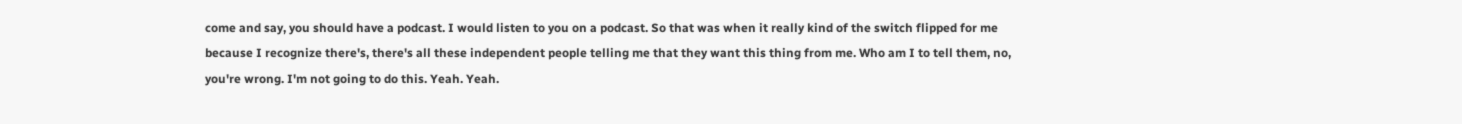come and say, you should have a podcast. I would listen to you on a podcast. So that was when it really kind of the switch flipped for me because I recognize there's, there's all these independent people telling me that they want this thing from me. Who am I to tell them, no, you're wrong. I'm not going to do this. Yeah. Yeah.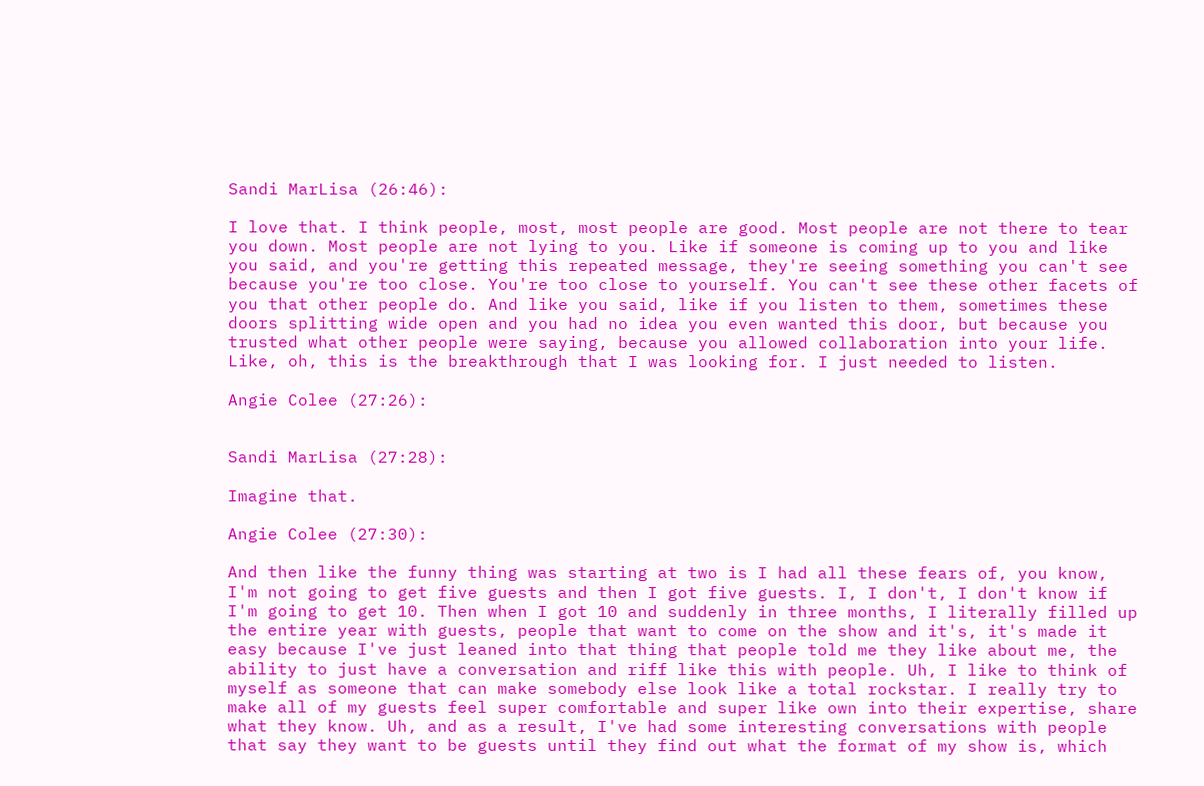Sandi MarLisa (26:46):

I love that. I think people, most, most people are good. Most people are not there to tear you down. Most people are not lying to you. Like if someone is coming up to you and like you said, and you're getting this repeated message, they're seeing something you can't see because you're too close. You're too close to yourself. You can't see these other facets of you that other people do. And like you said, like if you listen to them, sometimes these doors splitting wide open and you had no idea you even wanted this door, but because you trusted what other people were saying, because you allowed collaboration into your life. Like, oh, this is the breakthrough that I was looking for. I just needed to listen.

Angie Colee (27:26):


Sandi MarLisa (27:28):

Imagine that.

Angie Colee (27:30):

And then like the funny thing was starting at two is I had all these fears of, you know, I'm not going to get five guests and then I got five guests. I, I don't, I don't know if I'm going to get 10. Then when I got 10 and suddenly in three months, I literally filled up the entire year with guests, people that want to come on the show and it's, it's made it easy because I've just leaned into that thing that people told me they like about me, the ability to just have a conversation and riff like this with people. Uh, I like to think of myself as someone that can make somebody else look like a total rockstar. I really try to make all of my guests feel super comfortable and super like own into their expertise, share what they know. Uh, and as a result, I've had some interesting conversations with people that say they want to be guests until they find out what the format of my show is, which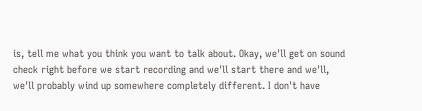is, tell me what you think you want to talk about. Okay, we'll get on sound check right before we start recording and we'll start there and we'll, we'll probably wind up somewhere completely different. I don't have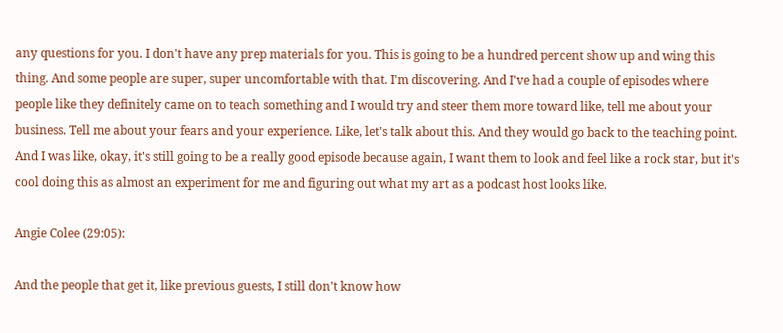any questions for you. I don't have any prep materials for you. This is going to be a hundred percent show up and wing this thing. And some people are super, super uncomfortable with that. I'm discovering. And I've had a couple of episodes where people like they definitely came on to teach something and I would try and steer them more toward like, tell me about your business. Tell me about your fears and your experience. Like, let's talk about this. And they would go back to the teaching point. And I was like, okay, it's still going to be a really good episode because again, I want them to look and feel like a rock star, but it's cool doing this as almost an experiment for me and figuring out what my art as a podcast host looks like.

Angie Colee (29:05):

And the people that get it, like previous guests, I still don't know how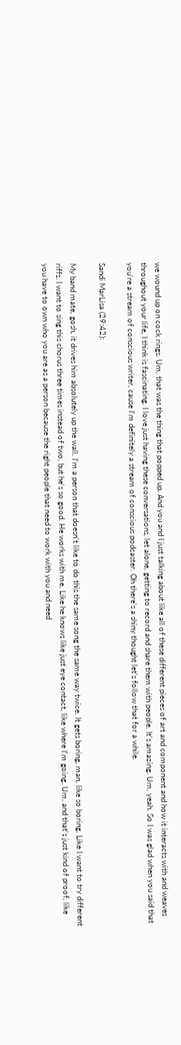we wound up on cock rings. Um, that was the thing that popped up. And you and I just talking about like all of these different pieces of art and component and how it interacts with and weaves throughout your life, I think is fascinating. I love just having these conversations, let alone, getting to record and share them with people. It's amazing. Um, yeah. So I was glad when you said that you're a stream of conscious writer, cause I'm definitely a stream of conscious podcaster. Oh there's a shiny thought let's follow that for a while.

Sandi MarLisa (29:42):

My band mate, gosh, it drives him absolutely up the wall. I'm a person that doesn't like to do this the same song the same way twice. It gets boring, man, like so boring. Like I want to try different riffs. I want to sing this chorus three times instead of two, but he's so good. He works with me. Like he knows like just eye contact, like where I'm going. Um, and that's just kind of proof, like you have to own who you are as a person because the right people that need to work with you and need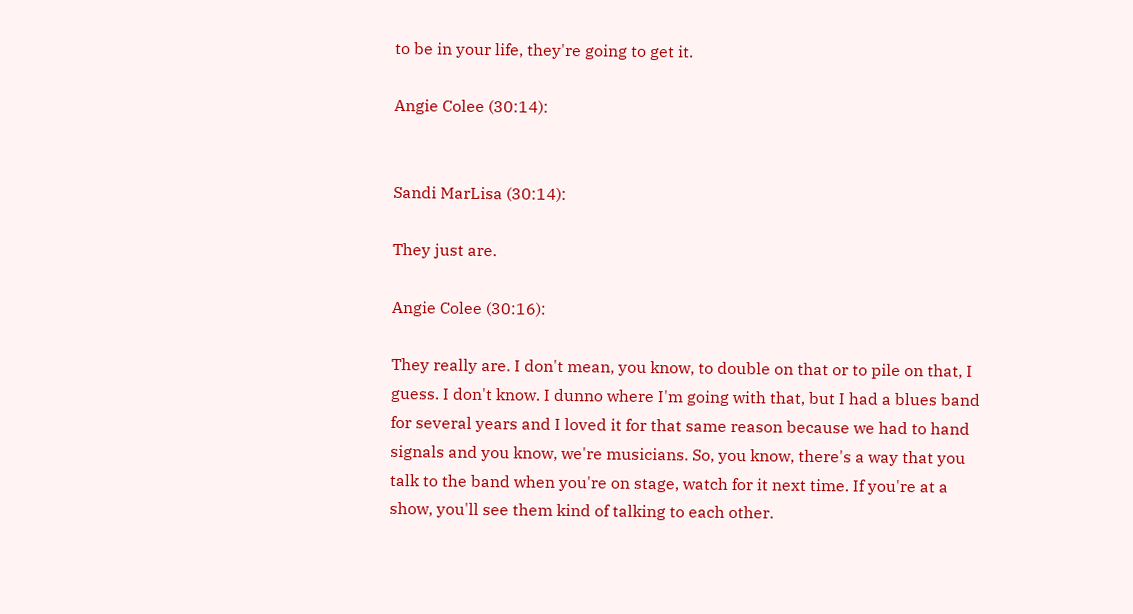to be in your life, they're going to get it.

Angie Colee (30:14):


Sandi MarLisa (30:14):

They just are.

Angie Colee (30:16):

They really are. I don't mean, you know, to double on that or to pile on that, I guess. I don't know. I dunno where I'm going with that, but I had a blues band for several years and I loved it for that same reason because we had to hand signals and you know, we're musicians. So, you know, there's a way that you talk to the band when you're on stage, watch for it next time. If you're at a show, you'll see them kind of talking to each other.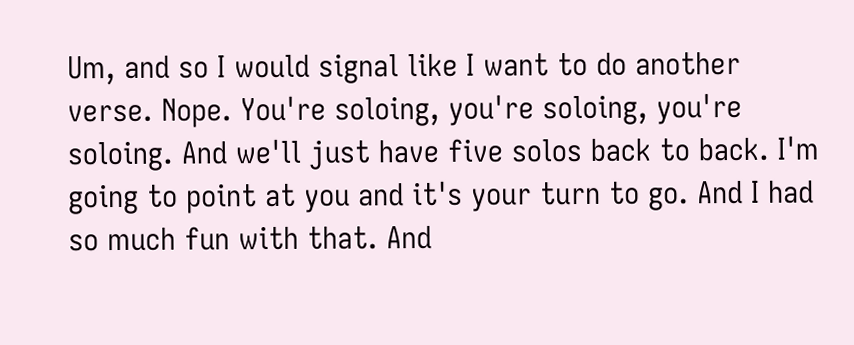Um, and so I would signal like I want to do another verse. Nope. You're soloing, you're soloing, you're soloing. And we'll just have five solos back to back. I'm going to point at you and it's your turn to go. And I had so much fun with that. And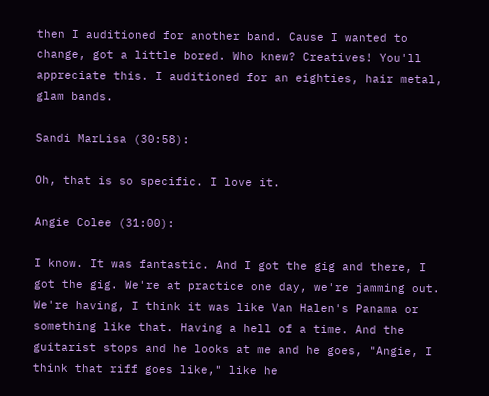then I auditioned for another band. Cause I wanted to change, got a little bored. Who knew? Creatives! You'll appreciate this. I auditioned for an eighties, hair metal, glam bands.

Sandi MarLisa (30:58):

Oh, that is so specific. I love it.

Angie Colee (31:00):

I know. It was fantastic. And I got the gig and there, I got the gig. We're at practice one day, we're jamming out. We're having, I think it was like Van Halen's Panama or something like that. Having a hell of a time. And the guitarist stops and he looks at me and he goes, "Angie, I think that riff goes like," like he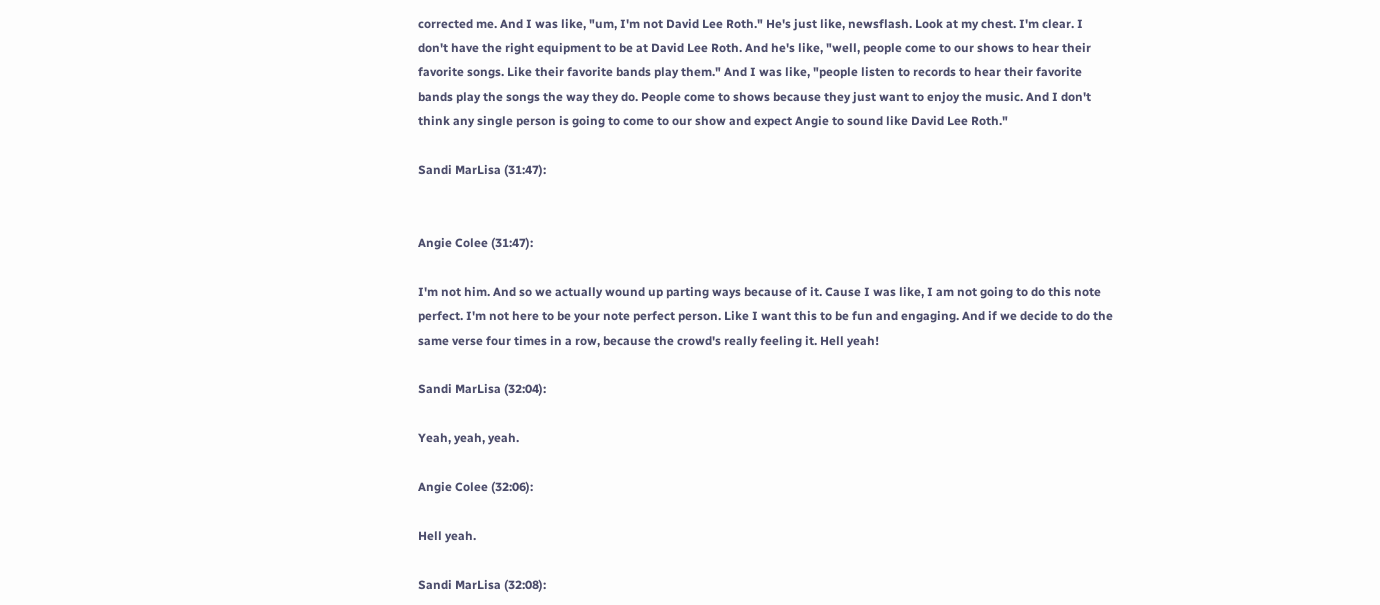corrected me. And I was like, "um, I'm not David Lee Roth." He's just like, newsflash. Look at my chest. I'm clear. I don't have the right equipment to be at David Lee Roth. And he's like, "well, people come to our shows to hear their favorite songs. Like their favorite bands play them." And I was like, "people listen to records to hear their favorite bands play the songs the way they do. People come to shows because they just want to enjoy the music. And I don't think any single person is going to come to our show and expect Angie to sound like David Lee Roth."

Sandi MarLisa (31:47):


Angie Colee (31:47):

I'm not him. And so we actually wound up parting ways because of it. Cause I was like, I am not going to do this note perfect. I'm not here to be your note perfect person. Like I want this to be fun and engaging. And if we decide to do the same verse four times in a row, because the crowd's really feeling it. Hell yeah!

Sandi MarLisa (32:04):

Yeah, yeah, yeah.

Angie Colee (32:06):

Hell yeah.

Sandi MarLisa (32:08):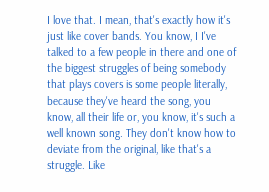I love that. I mean, that's exactly how it's just like cover bands. You know, I I've talked to a few people in there and one of the biggest struggles of being somebody that plays covers is some people literally, because they've heard the song, you know, all their life or, you know, it's such a well known song. They don't know how to deviate from the original, like that's a struggle. Like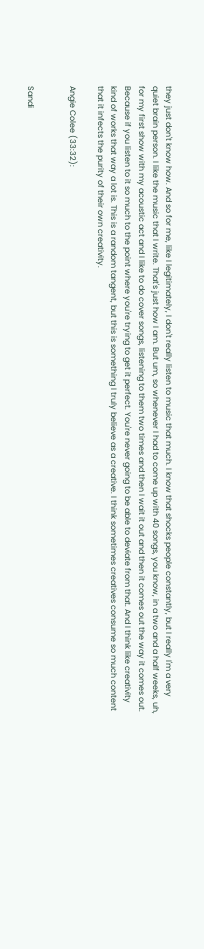they just don't know how. And so for me, like I legitimately, I don't really listen to music that much. I know that shocks people constantly, but I really I'm a very quiet brain person. I like the music that I write. That's just how I am. But um, so whenever I had to come up with 40 songs, you know, in a two and a half weeks, uh, for my first show with my acoustic act and I like to do cover songs, listening to them two times and then I wait it out and then it comes out the way it comes out. Because if you listen to it so much to the point where you're trying to get it perfect. You're never going to be able to deviate from that. And I think like creativity kind of works that way a lot is. This is a random tangent, but this is something I truly believe as a creative. I think sometimes creatives consume so much content that it infects the purity of their own creativity.

Angie Colee (33:32):


Sandi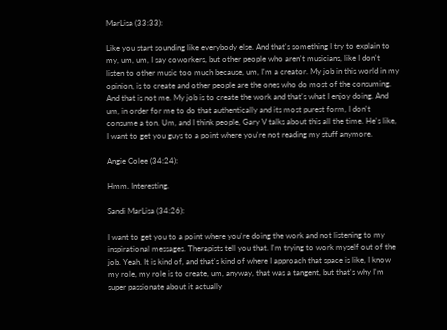MarLisa (33:33):

Like you start sounding like everybody else. And that's something I try to explain to my, um, um, I say coworkers, but other people who aren't musicians, like I don't listen to other music too much because, um, I'm a creator. My job in this world in my opinion, is to create and other people are the ones who do most of the consuming. And that is not me. My job is to create the work and that's what I enjoy doing. And um, in order for me to do that authentically and its most purest form, I don't consume a ton. Um, and I think people, Gary V talks about this all the time. He's like, I want to get you guys to a point where you're not reading my stuff anymore.

Angie Colee (34:24):

Hmm. Interesting.

Sandi MarLisa (34:26):

I want to get you to a point where you're doing the work and not listening to my inspirational messages. Therapists tell you that. I'm trying to work myself out of the job. Yeah. It is kind of, and that's kind of where I approach that space is like, I know my role, my role is to create, um, anyway, that was a tangent, but that's why I'm super passionate about it actually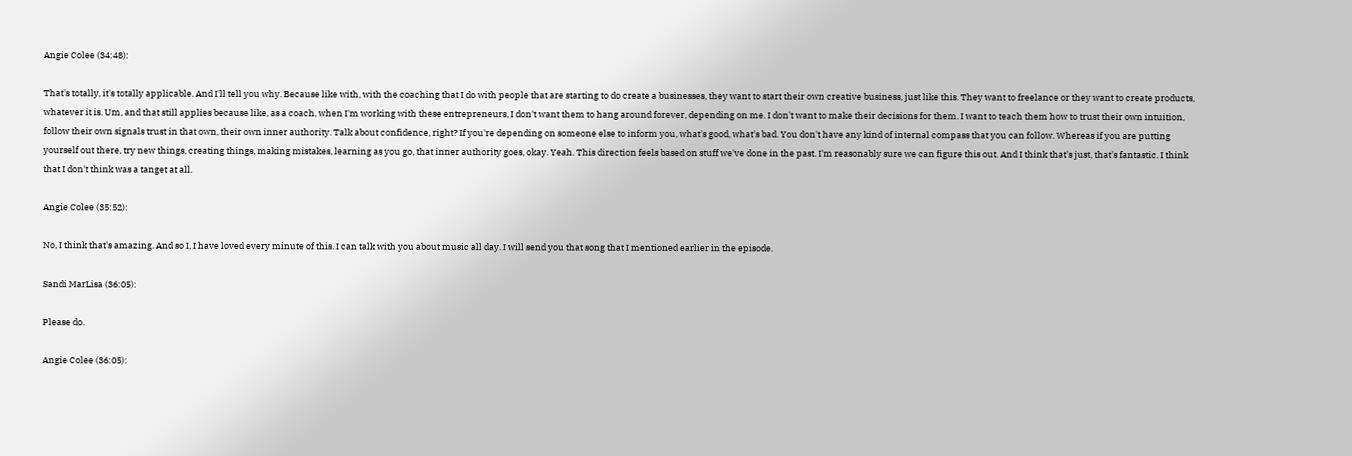Angie Colee (34:48):

That's totally, it's totally applicable. And I'll tell you why. Because like with, with the coaching that I do with people that are starting to do create a businesses, they want to start their own creative business, just like this. They want to freelance or they want to create products, whatever it is. Um, and that still applies because like, as a coach, when I'm working with these entrepreneurs, I don't want them to hang around forever, depending on me. I don't want to make their decisions for them. I want to teach them how to trust their own intuition, follow their own signals trust in that own, their own inner authority. Talk about confidence, right? If you're depending on someone else to inform you, what's good, what's bad. You don't have any kind of internal compass that you can follow. Whereas if you are putting yourself out there, try new things, creating things, making mistakes, learning as you go, that inner authority goes, okay. Yeah. This direction feels based on stuff we've done in the past. I'm reasonably sure we can figure this out. And I think that's just, that's fantastic. I think that I don't think was a tanget at all.

Angie Colee (35:52):

No, I think that's amazing. And so I, I have loved every minute of this. I can talk with you about music all day. I will send you that song that I mentioned earlier in the episode.

Sandi MarLisa (36:05):

Please do.

Angie Colee (36:05):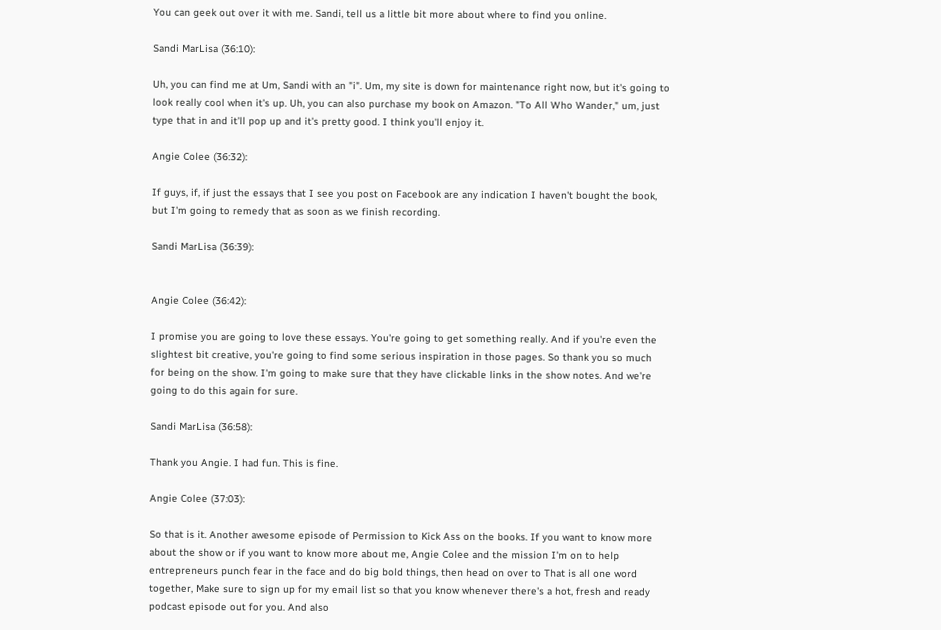You can geek out over it with me. Sandi, tell us a little bit more about where to find you online.

Sandi MarLisa (36:10):

Uh, you can find me at Um, Sandi with an "i". Um, my site is down for maintenance right now, but it's going to look really cool when it's up. Uh, you can also purchase my book on Amazon. "To All Who Wander," um, just type that in and it'll pop up and it's pretty good. I think you'll enjoy it.

Angie Colee (36:32):

If guys, if, if just the essays that I see you post on Facebook are any indication I haven't bought the book, but I'm going to remedy that as soon as we finish recording.

Sandi MarLisa (36:39):


Angie Colee (36:42):

I promise you are going to love these essays. You're going to get something really. And if you're even the slightest bit creative, you're going to find some serious inspiration in those pages. So thank you so much for being on the show. I'm going to make sure that they have clickable links in the show notes. And we're going to do this again for sure.

Sandi MarLisa (36:58):

Thank you Angie. I had fun. This is fine.

Angie Colee (37:03):

So that is it. Another awesome episode of Permission to Kick Ass on the books. If you want to know more about the show or if you want to know more about me, Angie Colee and the mission I'm on to help entrepreneurs punch fear in the face and do big bold things, then head on over to That is all one word together, Make sure to sign up for my email list so that you know whenever there's a hot, fresh and ready podcast episode out for you. And also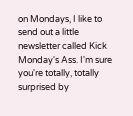on Mondays, I like to send out a little newsletter called Kick Monday's Ass. I'm sure you're totally, totally surprised by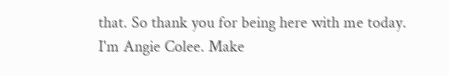that. So thank you for being here with me today. I'm Angie Colee. Make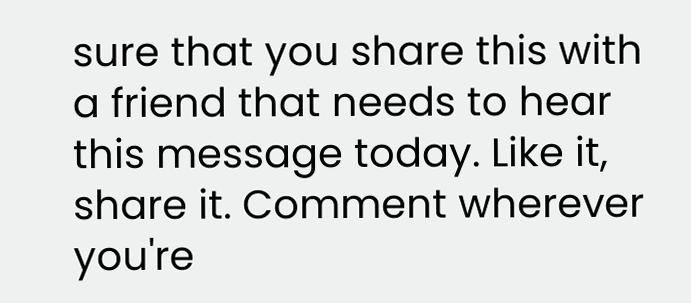sure that you share this with a friend that needs to hear this message today. Like it, share it. Comment wherever you're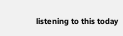listening to this today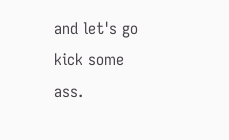and let's go kick some ass.